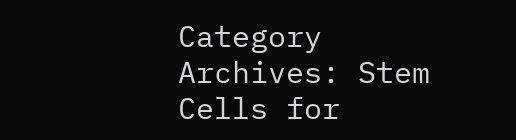Category Archives: Stem Cells for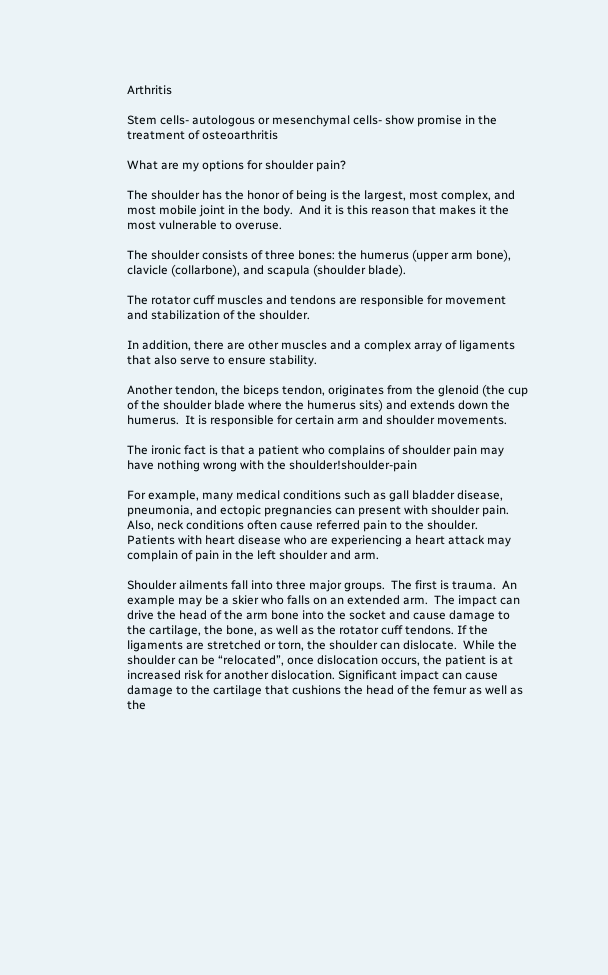Arthritis

Stem cells- autologous or mesenchymal cells- show promise in the treatment of osteoarthritis

What are my options for shoulder pain?

The shoulder has the honor of being is the largest, most complex, and most mobile joint in the body.  And it is this reason that makes it the most vulnerable to overuse.

The shoulder consists of three bones: the humerus (upper arm bone), clavicle (collarbone), and scapula (shoulder blade).

The rotator cuff muscles and tendons are responsible for movement and stabilization of the shoulder.

In addition, there are other muscles and a complex array of ligaments that also serve to ensure stability.

Another tendon, the biceps tendon, originates from the glenoid (the cup of the shoulder blade where the humerus sits) and extends down the humerus.  It is responsible for certain arm and shoulder movements.

The ironic fact is that a patient who complains of shoulder pain may have nothing wrong with the shoulder!shoulder-pain

For example, many medical conditions such as gall bladder disease, pneumonia, and ectopic pregnancies can present with shoulder pain.  Also, neck conditions often cause referred pain to the shoulder.  Patients with heart disease who are experiencing a heart attack may complain of pain in the left shoulder and arm.

Shoulder ailments fall into three major groups.  The first is trauma.  An example may be a skier who falls on an extended arm.  The impact can drive the head of the arm bone into the socket and cause damage to the cartilage, the bone, as well as the rotator cuff tendons. If the ligaments are stretched or torn, the shoulder can dislocate.  While the shoulder can be “relocated”, once dislocation occurs, the patient is at increased risk for another dislocation. Significant impact can cause damage to the cartilage that cushions the head of the femur as well as the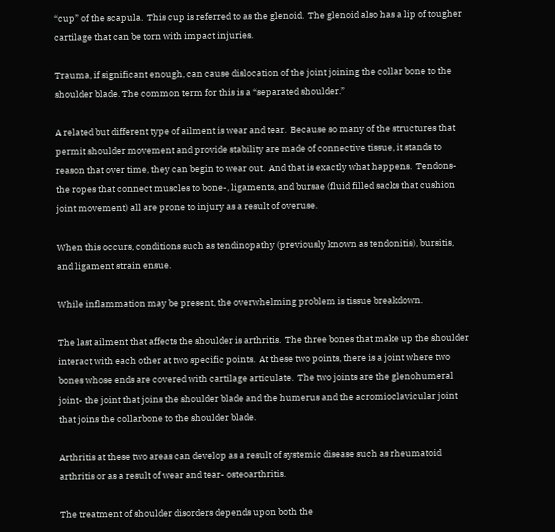“cup” of the scapula.  This cup is referred to as the glenoid.  The glenoid also has a lip of tougher cartilage that can be torn with impact injuries.

Trauma, if significant enough, can cause dislocation of the joint joining the collar bone to the shoulder blade. The common term for this is a “separated shoulder.”

A related but different type of ailment is wear and tear.  Because so many of the structures that permit shoulder movement and provide stability are made of connective tissue, it stands to reason that over time, they can begin to wear out.  And that is exactly what happens.  Tendons- the ropes that connect muscles to bone-, ligaments, and bursae (fluid filled sacks that cushion joint movement) all are prone to injury as a result of overuse.

When this occurs, conditions such as tendinopathy (previously known as tendonitis), bursitis, and ligament strain ensue.

While inflammation may be present, the overwhelming problem is tissue breakdown.

The last ailment that affects the shoulder is arthritis.  The three bones that make up the shoulder interact with each other at two specific points.  At these two points, there is a joint where two bones whose ends are covered with cartilage articulate.  The two joints are the glenohumeral joint- the joint that joins the shoulder blade and the humerus and the acromioclavicular joint that joins the collarbone to the shoulder blade.

Arthritis at these two areas can develop as a result of systemic disease such as rheumatoid arthritis or as a result of wear and tear- osteoarthritis.

The treatment of shoulder disorders depends upon both the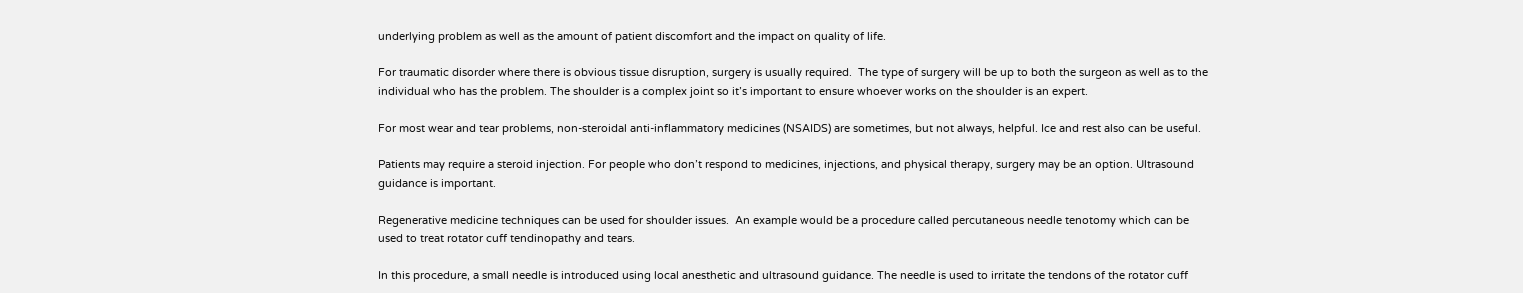underlying problem as well as the amount of patient discomfort and the impact on quality of life.

For traumatic disorder where there is obvious tissue disruption, surgery is usually required.  The type of surgery will be up to both the surgeon as well as to the individual who has the problem. The shoulder is a complex joint so it’s important to ensure whoever works on the shoulder is an expert.

For most wear and tear problems, non-steroidal anti-inflammatory medicines (NSAIDS) are sometimes, but not always, helpful. Ice and rest also can be useful.

Patients may require a steroid injection. For people who don’t respond to medicines, injections, and physical therapy, surgery may be an option. Ultrasound guidance is important.

Regenerative medicine techniques can be used for shoulder issues.  An example would be a procedure called percutaneous needle tenotomy which can be used to treat rotator cuff tendinopathy and tears.

In this procedure, a small needle is introduced using local anesthetic and ultrasound guidance. The needle is used to irritate the tendons of the rotator cuff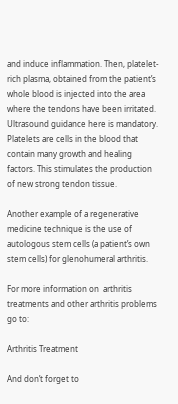and induce inflammation. Then, platelet-rich plasma, obtained from the patient’s whole blood is injected into the area where the tendons have been irritated. Ultrasound guidance here is mandatory. Platelets are cells in the blood that contain many growth and healing factors. This stimulates the production of new strong tendon tissue.

Another example of a regenerative medicine technique is the use of autologous stem cells (a patient’s own stem cells) for glenohumeral arthritis.

For more information on  arthritis treatments and other arthritis problems go to:

Arthritis Treatment

And don’t forget to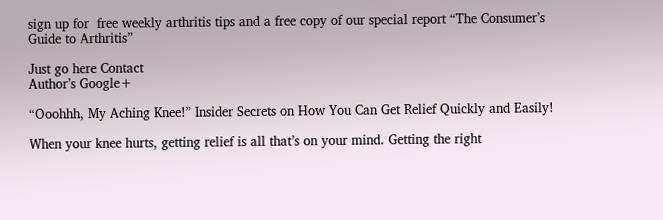sign up for  free weekly arthritis tips and a free copy of our special report “The Consumer’s Guide to Arthritis”

Just go here Contact
Author’s Google+

“Ooohhh, My Aching Knee!” Insider Secrets on How You Can Get Relief Quickly and Easily!

When your knee hurts, getting relief is all that’s on your mind. Getting the right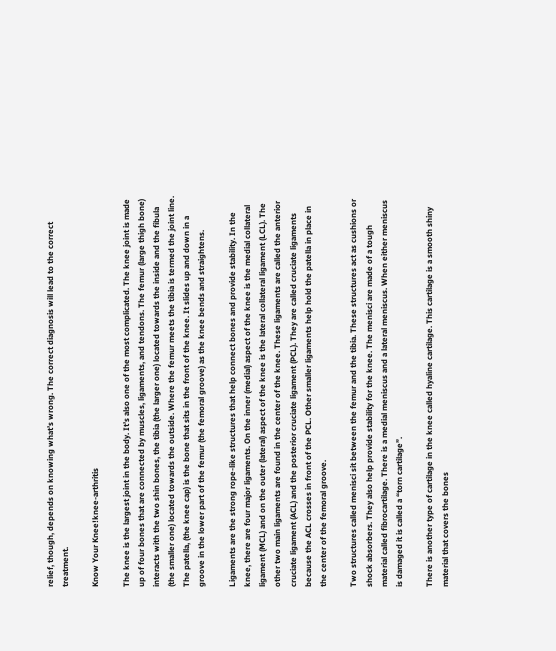relief, though, depends on knowing what’s wrong. The correct diagnosis will lead to the correct treatment.

Know Your Knee!knee-arthritis

The knee is the largest joint in the body. It’s also one of the most complicated. The knee joint is made up of four bones that are connected by muscles, ligaments, and tendons. The femur (large thigh bone) interacts with the two shin bones, the tibia (the larger one) located towards the inside and the fibula (the smaller one) located towards the outside. Where the femur meets the tibia is termed the joint line. The patella, (the knee cap) is the bone that sits in the front of the knee. It slides up and down in a groove in the lower part of the femur (the femoral groove) as the knee bends and straightens.

Ligaments are the strong rope-like structures that help connect bones and provide stability. In the knee, there are four major ligaments. On the inner (medial) aspect of the knee is the medial collateral ligament (MCL) and on the outer (lateral) aspect of the knee is the lateral collateral ligament (LCL). The other two main ligaments are found in the center of the knee. These ligaments are called the anterior cruciate ligament (ACL) and the posterior cruciate ligament (PCL). They are called cruciate ligaments because the ACL crosses in front of the PCL. Other smaller ligaments help hold the patella in place in the center of the femoral groove.

Two structures called menisci sit between the femur and the tibia. These structures act as cushions or shock absorbers. They also help provide stability for the knee. The menisci are made of a tough material called fibrocartilage. There is a medial meniscus and a lateral meniscus. When either meniscus is damaged it is called a “torn cartilage”.

There is another type of cartilage in the knee called hyaline cartilage. This cartilage is a smooth shiny material that covers the bones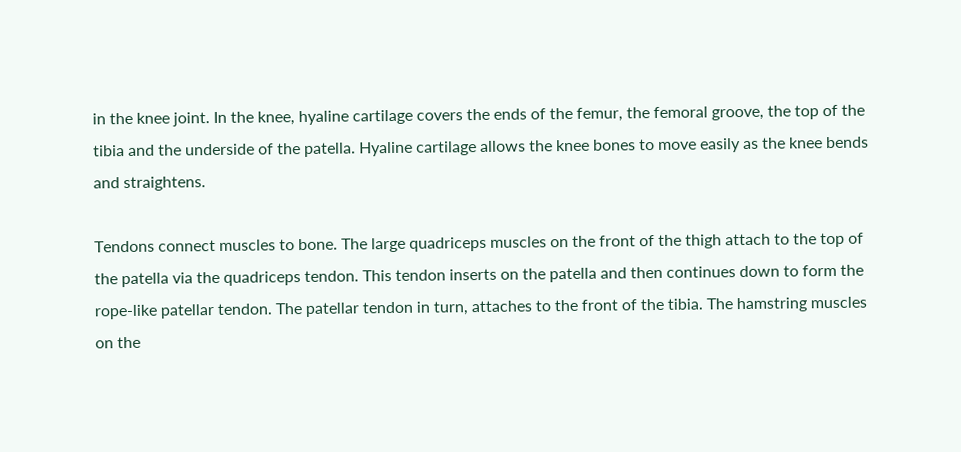in the knee joint. In the knee, hyaline cartilage covers the ends of the femur, the femoral groove, the top of the tibia and the underside of the patella. Hyaline cartilage allows the knee bones to move easily as the knee bends and straightens.

Tendons connect muscles to bone. The large quadriceps muscles on the front of the thigh attach to the top of the patella via the quadriceps tendon. This tendon inserts on the patella and then continues down to form the rope-like patellar tendon. The patellar tendon in turn, attaches to the front of the tibia. The hamstring muscles on the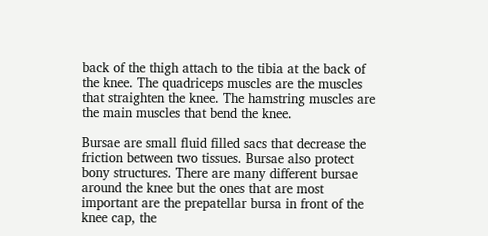back of the thigh attach to the tibia at the back of the knee. The quadriceps muscles are the muscles that straighten the knee. The hamstring muscles are the main muscles that bend the knee.

Bursae are small fluid filled sacs that decrease the friction between two tissues. Bursae also protect bony structures. There are many different bursae around the knee but the ones that are most important are the prepatellar bursa in front of the knee cap, the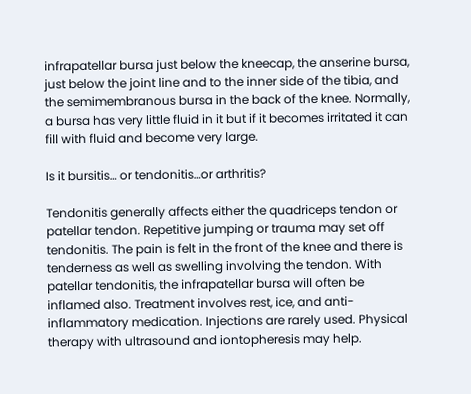infrapatellar bursa just below the kneecap, the anserine bursa, just below the joint line and to the inner side of the tibia, and the semimembranous bursa in the back of the knee. Normally, a bursa has very little fluid in it but if it becomes irritated it can fill with fluid and become very large.

Is it bursitis… or tendonitis…or arthritis?

Tendonitis generally affects either the quadriceps tendon or patellar tendon. Repetitive jumping or trauma may set off tendonitis. The pain is felt in the front of the knee and there is tenderness as well as swelling involving the tendon. With patellar tendonitis, the infrapatellar bursa will often be inflamed also. Treatment involves rest, ice, and anti-inflammatory medication. Injections are rarely used. Physical therapy with ultrasound and iontopheresis may help.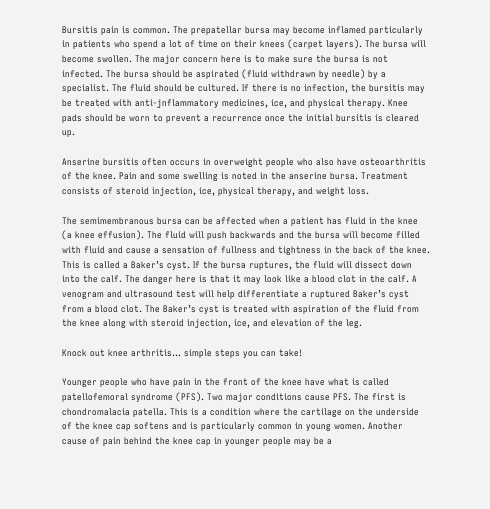Bursitis pain is common. The prepatellar bursa may become inflamed particularly in patients who spend a lot of time on their knees (carpet layers). The bursa will become swollen. The major concern here is to make sure the bursa is not infected. The bursa should be aspirated (fluid withdrawn by needle) by a specialist. The fluid should be cultured. If there is no infection, the bursitis may be treated with anti-jnflammatory medicines, ice, and physical therapy. Knee pads should be worn to prevent a recurrence once the initial bursitis is cleared up.

Anserine bursitis often occurs in overweight people who also have osteoarthritis of the knee. Pain and some swelling is noted in the anserine bursa. Treatment consists of steroid injection, ice, physical therapy, and weight loss.

The semimembranous bursa can be affected when a patient has fluid in the knee (a knee effusion). The fluid will push backwards and the bursa will become filled with fluid and cause a sensation of fullness and tightness in the back of the knee. This is called a Baker’s cyst. If the bursa ruptures, the fluid will dissect down into the calf. The danger here is that it may look like a blood clot in the calf. A venogram and ultrasound test will help differentiate a ruptured Baker’s cyst from a blood clot. The Baker’s cyst is treated with aspiration of the fluid from the knee along with steroid injection, ice, and elevation of the leg.

Knock out knee arthritis… simple steps you can take!

Younger people who have pain in the front of the knee have what is called patellofemoral syndrome (PFS). Two major conditions cause PFS. The first is chondromalacia patella. This is a condition where the cartilage on the underside of the knee cap softens and is particularly common in young women. Another cause of pain behind the knee cap in younger people may be a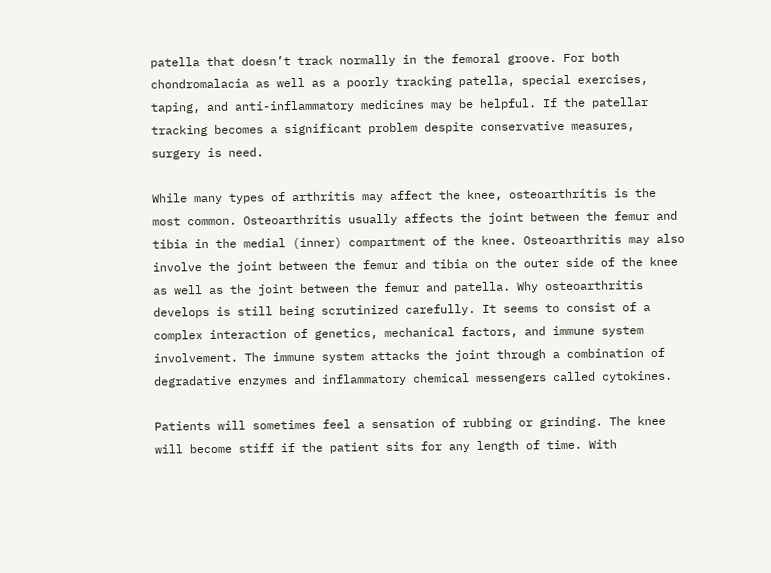patella that doesn’t track normally in the femoral groove. For both chondromalacia as well as a poorly tracking patella, special exercises, taping, and anti-inflammatory medicines may be helpful. If the patellar tracking becomes a significant problem despite conservative measures, surgery is need.

While many types of arthritis may affect the knee, osteoarthritis is the most common. Osteoarthritis usually affects the joint between the femur and tibia in the medial (inner) compartment of the knee. Osteoarthritis may also involve the joint between the femur and tibia on the outer side of the knee as well as the joint between the femur and patella. Why osteoarthritis develops is still being scrutinized carefully. It seems to consist of a complex interaction of genetics, mechanical factors, and immune system involvement. The immune system attacks the joint through a combination of degradative enzymes and inflammatory chemical messengers called cytokines.

Patients will sometimes feel a sensation of rubbing or grinding. The knee will become stiff if the patient sits for any length of time. With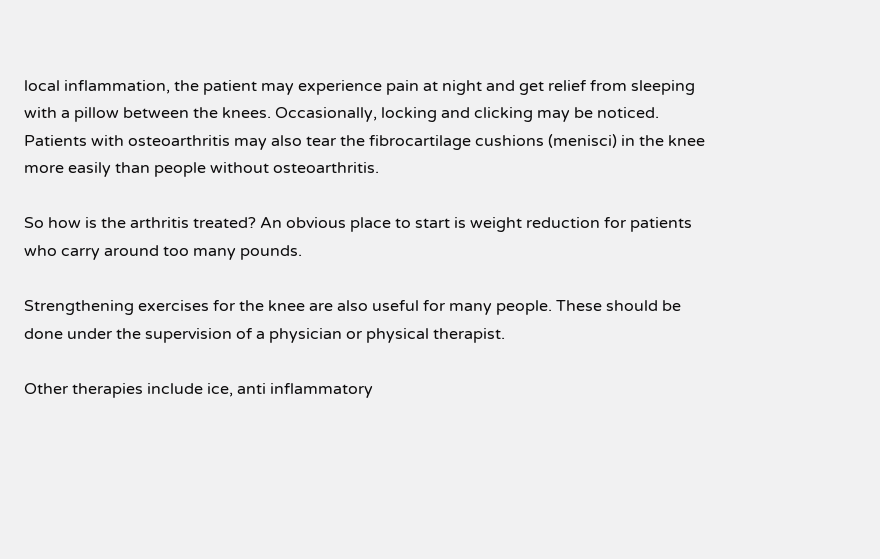local inflammation, the patient may experience pain at night and get relief from sleeping with a pillow between the knees. Occasionally, locking and clicking may be noticed. Patients with osteoarthritis may also tear the fibrocartilage cushions (menisci) in the knee more easily than people without osteoarthritis.

So how is the arthritis treated? An obvious place to start is weight reduction for patients who carry around too many pounds.

Strengthening exercises for the knee are also useful for many people. These should be done under the supervision of a physician or physical therapist.

Other therapies include ice, anti inflammatory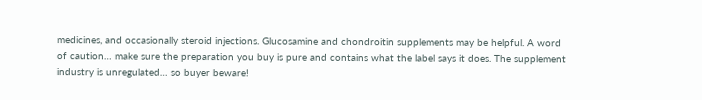medicines, and occasionally steroid injections. Glucosamine and chondroitin supplements may be helpful. A word of caution… make sure the preparation you buy is pure and contains what the label says it does. The supplement industry is unregulated… so buyer beware!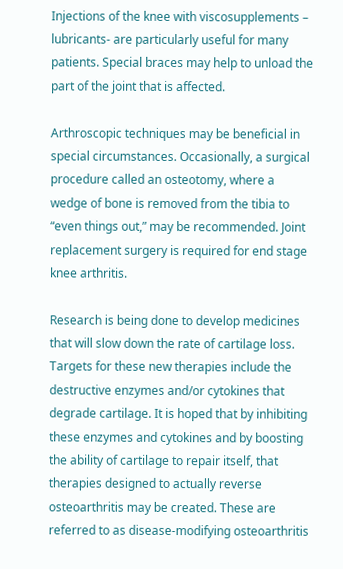Injections of the knee with viscosupplements – lubricants- are particularly useful for many patients. Special braces may help to unload the part of the joint that is affected.

Arthroscopic techniques may be beneficial in special circumstances. Occasionally, a surgical procedure called an osteotomy, where a wedge of bone is removed from the tibia to “even things out,” may be recommended. Joint replacement surgery is required for end stage knee arthritis.

Research is being done to develop medicines that will slow down the rate of cartilage loss. Targets for these new therapies include the destructive enzymes and/or cytokines that degrade cartilage. It is hoped that by inhibiting these enzymes and cytokines and by boosting the ability of cartilage to repair itself, that therapies designed to actually reverse osteoarthritis may be created. These are referred to as disease-modifying osteoarthritis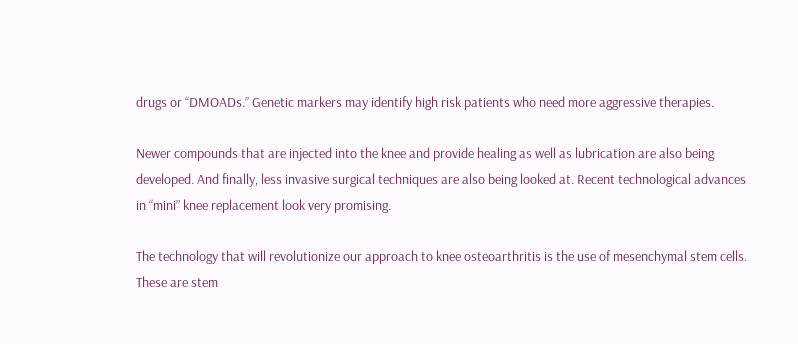drugs or “DMOADs.” Genetic markers may identify high risk patients who need more aggressive therapies.

Newer compounds that are injected into the knee and provide healing as well as lubrication are also being developed. And finally, less invasive surgical techniques are also being looked at. Recent technological advances in “mini” knee replacement look very promising.

The technology that will revolutionize our approach to knee osteoarthritis is the use of mesenchymal stem cells.  These are stem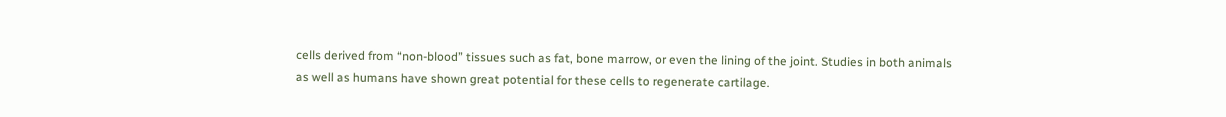cells derived from “non-blood” tissues such as fat, bone marrow, or even the lining of the joint. Studies in both animals as well as humans have shown great potential for these cells to regenerate cartilage.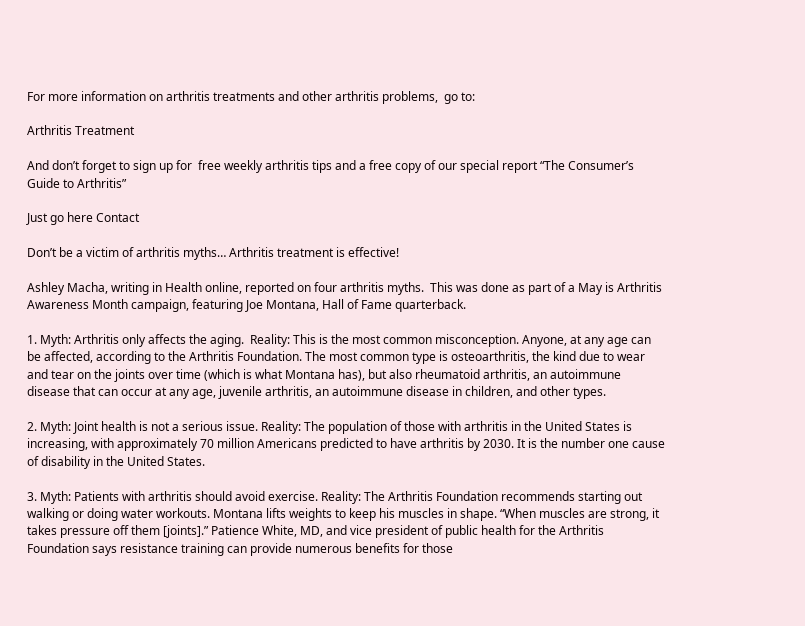For more information on arthritis treatments and other arthritis problems,  go to:

Arthritis Treatment

And don’t forget to sign up for  free weekly arthritis tips and a free copy of our special report “The Consumer’s Guide to Arthritis”

Just go here Contact

Don’t be a victim of arthritis myths… Arthritis treatment is effective!

Ashley Macha, writing in Health online, reported on four arthritis myths.  This was done as part of a May is Arthritis Awareness Month campaign, featuring Joe Montana, Hall of Fame quarterback.

1. Myth: Arthritis only affects the aging.  Reality: This is the most common misconception. Anyone, at any age can be affected, according to the Arthritis Foundation. The most common type is osteoarthritis, the kind due to wear and tear on the joints over time (which is what Montana has), but also rheumatoid arthritis, an autoimmune disease that can occur at any age, juvenile arthritis, an autoimmune disease in children, and other types.

2. Myth: Joint health is not a serious issue. Reality: The population of those with arthritis in the United States is increasing, with approximately 70 million Americans predicted to have arthritis by 2030. It is the number one cause of disability in the United States.

3. Myth: Patients with arthritis should avoid exercise. Reality: The Arthritis Foundation recommends starting out walking or doing water workouts. Montana lifts weights to keep his muscles in shape. “When muscles are strong, it takes pressure off them [joints].” Patience White, MD, and vice president of public health for the Arthritis Foundation says resistance training can provide numerous benefits for those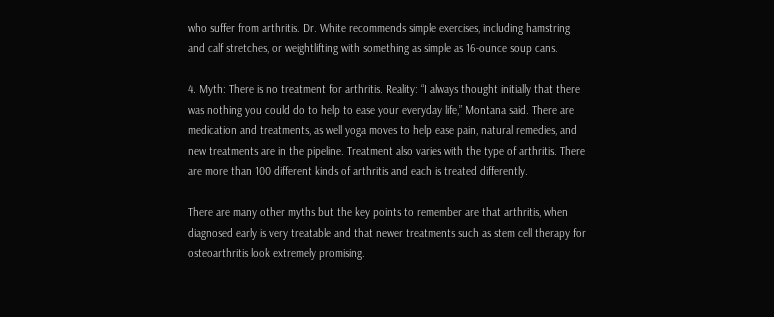who suffer from arthritis. Dr. White recommends simple exercises, including hamstring and calf stretches, or weightlifting with something as simple as 16-ounce soup cans.

4. Myth: There is no treatment for arthritis. Reality: “I always thought initially that there was nothing you could do to help to ease your everyday life,” Montana said. There are medication and treatments, as well yoga moves to help ease pain, natural remedies, and new treatments are in the pipeline. Treatment also varies with the type of arthritis. There are more than 100 different kinds of arthritis and each is treated differently.

There are many other myths but the key points to remember are that arthritis, when diagnosed early is very treatable and that newer treatments such as stem cell therapy for osteoarthritis look extremely promising.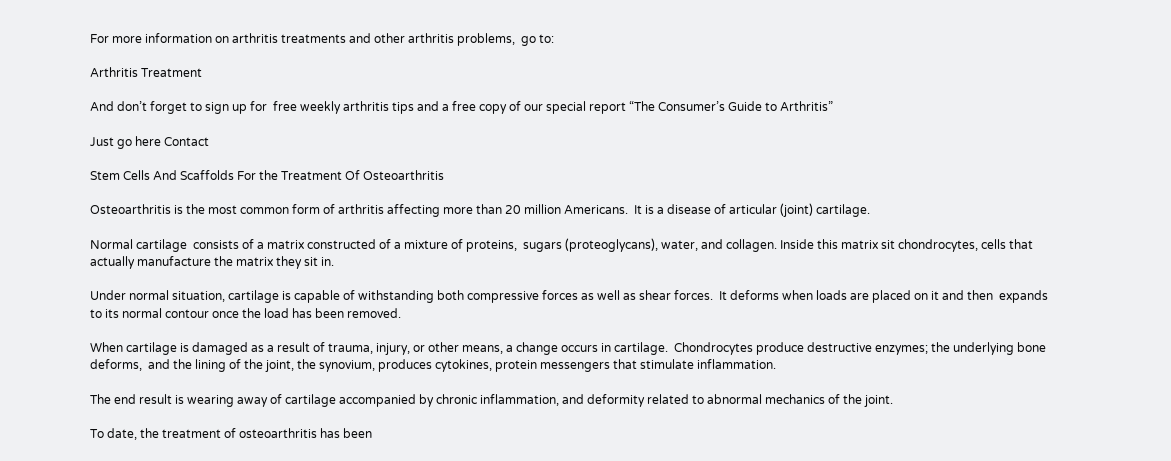For more information on arthritis treatments and other arthritis problems,  go to:

Arthritis Treatment

And don’t forget to sign up for  free weekly arthritis tips and a free copy of our special report “The Consumer’s Guide to Arthritis”

Just go here Contact

Stem Cells And Scaffolds For the Treatment Of Osteoarthritis

Osteoarthritis is the most common form of arthritis affecting more than 20 million Americans.  It is a disease of articular (joint) cartilage.

Normal cartilage  consists of a matrix constructed of a mixture of proteins,  sugars (proteoglycans), water, and collagen. Inside this matrix sit chondrocytes, cells that actually manufacture the matrix they sit in.

Under normal situation, cartilage is capable of withstanding both compressive forces as well as shear forces.  It deforms when loads are placed on it and then  expands to its normal contour once the load has been removed.

When cartilage is damaged as a result of trauma, injury, or other means, a change occurs in cartilage.  Chondrocytes produce destructive enzymes; the underlying bone deforms,  and the lining of the joint, the synovium, produces cytokines, protein messengers that stimulate inflammation.

The end result is wearing away of cartilage accompanied by chronic inflammation, and deformity related to abnormal mechanics of the joint.

To date, the treatment of osteoarthritis has been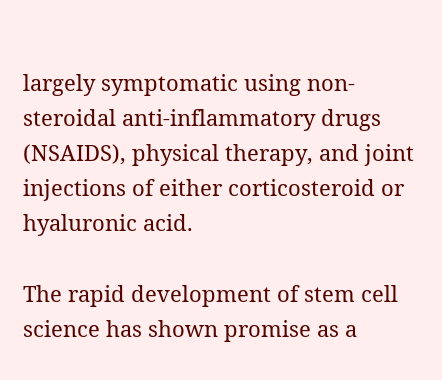largely symptomatic using non-steroidal anti-inflammatory drugs (NSAIDS), physical therapy, and joint injections of either corticosteroid or hyaluronic acid.

The rapid development of stem cell science has shown promise as a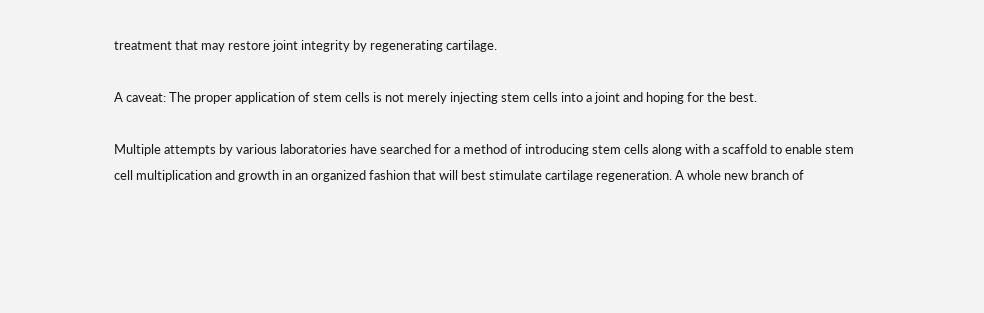treatment that may restore joint integrity by regenerating cartilage.

A caveat: The proper application of stem cells is not merely injecting stem cells into a joint and hoping for the best.

Multiple attempts by various laboratories have searched for a method of introducing stem cells along with a scaffold to enable stem cell multiplication and growth in an organized fashion that will best stimulate cartilage regeneration. A whole new branch of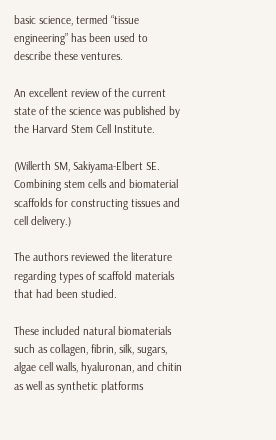basic science, termed “tissue engineering” has been used to describe these ventures.

An excellent review of the current state of the science was published by the Harvard Stem Cell Institute.

(Willerth SM, Sakiyama-Elbert SE. Combining stem cells and biomaterial scaffolds for constructing tissues and cell delivery.)

The authors reviewed the literature regarding types of scaffold materials that had been studied.

These included natural biomaterials such as collagen, fibrin, silk, sugars, algae cell walls, hyaluronan, and chitin as well as synthetic platforms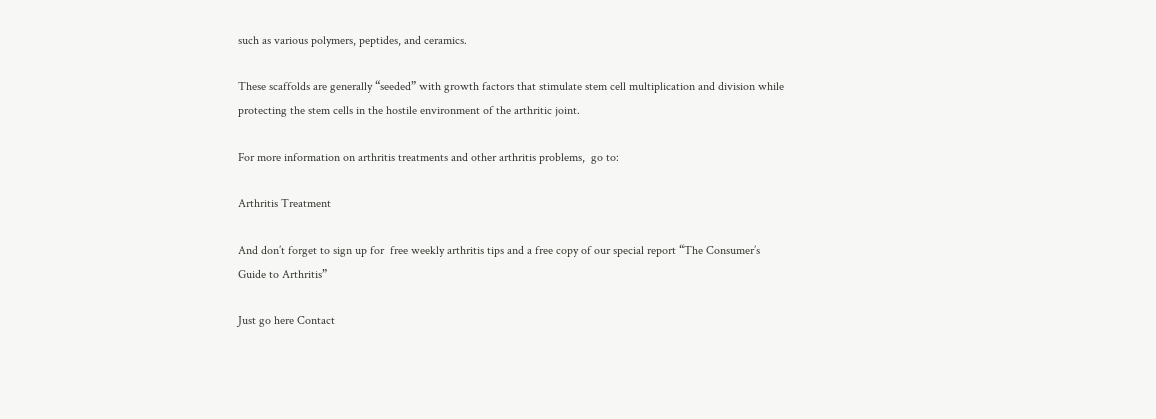such as various polymers, peptides, and ceramics.

These scaffolds are generally “seeded” with growth factors that stimulate stem cell multiplication and division while protecting the stem cells in the hostile environment of the arthritic joint.

For more information on arthritis treatments and other arthritis problems,  go to:

Arthritis Treatment

And don’t forget to sign up for  free weekly arthritis tips and a free copy of our special report “The Consumer’s Guide to Arthritis”

Just go here Contact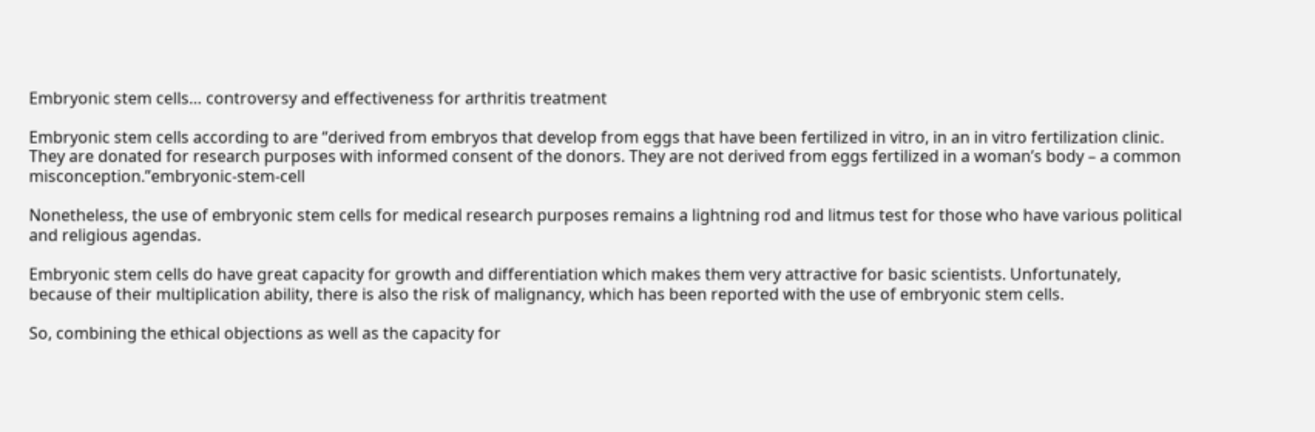Embryonic stem cells… controversy and effectiveness for arthritis treatment

Embryonic stem cells according to are “derived from embryos that develop from eggs that have been fertilized in vitro, in an in vitro fertilization clinic. They are donated for research purposes with informed consent of the donors. They are not derived from eggs fertilized in a woman’s body – a common misconception.”embryonic-stem-cell

Nonetheless, the use of embryonic stem cells for medical research purposes remains a lightning rod and litmus test for those who have various political and religious agendas.

Embryonic stem cells do have great capacity for growth and differentiation which makes them very attractive for basic scientists. Unfortunately, because of their multiplication ability, there is also the risk of malignancy, which has been reported with the use of embryonic stem cells.

So, combining the ethical objections as well as the capacity for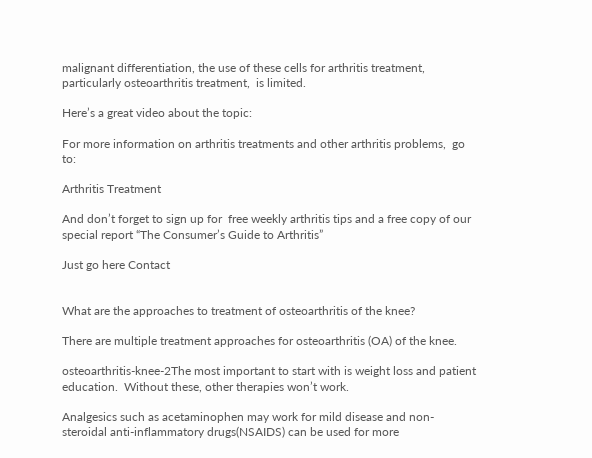malignant differentiation, the use of these cells for arthritis treatment, particularly osteoarthritis treatment,  is limited.

Here’s a great video about the topic:

For more information on arthritis treatments and other arthritis problems,  go to:

Arthritis Treatment

And don’t forget to sign up for  free weekly arthritis tips and a free copy of our special report “The Consumer’s Guide to Arthritis”

Just go here Contact


What are the approaches to treatment of osteoarthritis of the knee?

There are multiple treatment approaches for osteoarthritis (OA) of the knee.

osteoarthritis-knee-2The most important to start with is weight loss and patient education.  Without these, other therapies won’t work.

Analgesics such as acetaminophen may work for mild disease and non-steroidal anti-inflammatory drugs(NSAIDS) can be used for more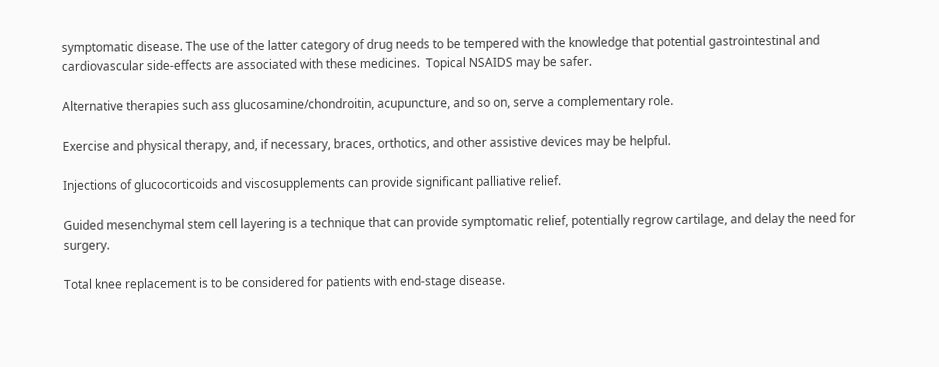symptomatic disease. The use of the latter category of drug needs to be tempered with the knowledge that potential gastrointestinal and cardiovascular side-effects are associated with these medicines.  Topical NSAIDS may be safer.

Alternative therapies such ass glucosamine/chondroitin, acupuncture, and so on, serve a complementary role.

Exercise and physical therapy, and, if necessary, braces, orthotics, and other assistive devices may be helpful.

Injections of glucocorticoids and viscosupplements can provide significant palliative relief.

Guided mesenchymal stem cell layering is a technique that can provide symptomatic relief, potentially regrow cartilage, and delay the need for surgery.

Total knee replacement is to be considered for patients with end-stage disease.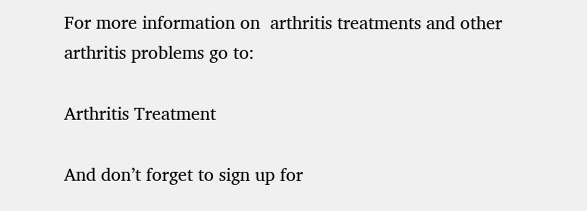For more information on  arthritis treatments and other arthritis problems go to:

Arthritis Treatment

And don’t forget to sign up for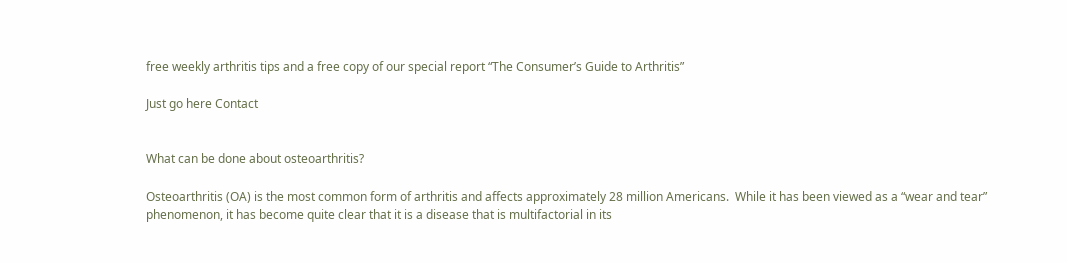free weekly arthritis tips and a free copy of our special report “The Consumer’s Guide to Arthritis”

Just go here Contact


What can be done about osteoarthritis?

Osteoarthritis (OA) is the most common form of arthritis and affects approximately 28 million Americans.  While it has been viewed as a “wear and tear” phenomenon, it has become quite clear that it is a disease that is multifactorial in its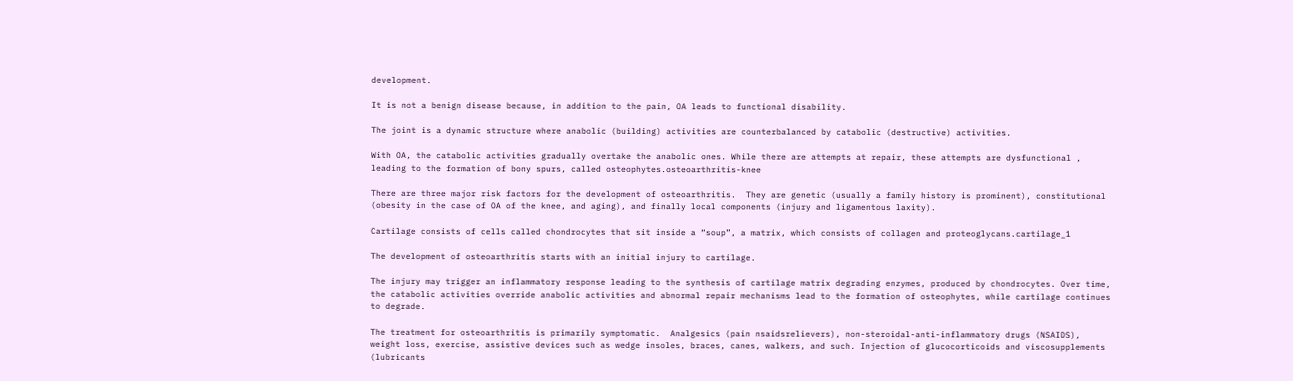development.

It is not a benign disease because, in addition to the pain, OA leads to functional disability.

The joint is a dynamic structure where anabolic (building) activities are counterbalanced by catabolic (destructive) activities.

With OA, the catabolic activities gradually overtake the anabolic ones. While there are attempts at repair, these attempts are dysfunctional , leading to the formation of bony spurs, called osteophytes.osteoarthritis-knee

There are three major risk factors for the development of osteoarthritis.  They are genetic (usually a family history is prominent), constitutional (obesity in the case of OA of the knee, and aging), and finally local components (injury and ligamentous laxity).

Cartilage consists of cells called chondrocytes that sit inside a “soup”, a matrix, which consists of collagen and proteoglycans.cartilage_1

The development of osteoarthritis starts with an initial injury to cartilage.

The injury may trigger an inflammatory response leading to the synthesis of cartilage matrix degrading enzymes, produced by chondrocytes. Over time, the catabolic activities override anabolic activities and abnormal repair mechanisms lead to the formation of osteophytes, while cartilage continues to degrade.

The treatment for osteoarthritis is primarily symptomatic.  Analgesics (pain nsaidsrelievers), non-steroidal-anti-inflammatory drugs (NSAIDS), weight loss, exercise, assistive devices such as wedge insoles, braces, canes, walkers, and such. Injection of glucocorticoids and viscosupplements (lubricants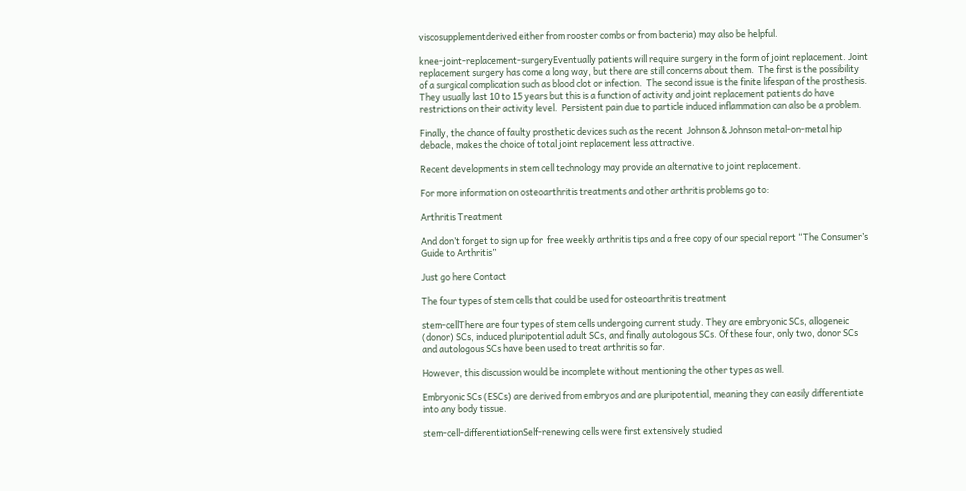viscosupplementderived either from rooster combs or from bacteria) may also be helpful.

knee-joint-replacement-surgeryEventually patients will require surgery in the form of joint replacement. Joint replacement surgery has come a long way, but there are still concerns about them.  The first is the possibility of a surgical complication such as blood clot or infection.  The second issue is the finite lifespan of the prosthesis.  They usually last 10 to 15 years but this is a function of activity and joint replacement patients do have restrictions on their activity level.  Persistent pain due to particle induced inflammation can also be a problem.

Finally, the chance of faulty prosthetic devices such as the recent  Johnson & Johnson metal-on-metal hip debacle, makes the choice of total joint replacement less attractive.

Recent developments in stem cell technology may provide an alternative to joint replacement.

For more information on osteoarthritis treatments and other arthritis problems go to:

Arthritis Treatment

And don’t forget to sign up for  free weekly arthritis tips and a free copy of our special report “The Consumer’s Guide to Arthritis”

Just go here Contact

The four types of stem cells that could be used for osteoarthritis treatment

stem-cellThere are four types of stem cells undergoing current study. They are embryonic SCs, allogeneic (donor) SCs, induced pluripotential adult SCs, and finally autologous SCs. Of these four, only two, donor SCs and autologous SCs have been used to treat arthritis so far.

However, this discussion would be incomplete without mentioning the other types as well.

Embryonic SCs (ESCs) are derived from embryos and are pluripotential, meaning they can easily differentiate into any body tissue.

stem-cell-differentiationSelf-renewing cells were first extensively studied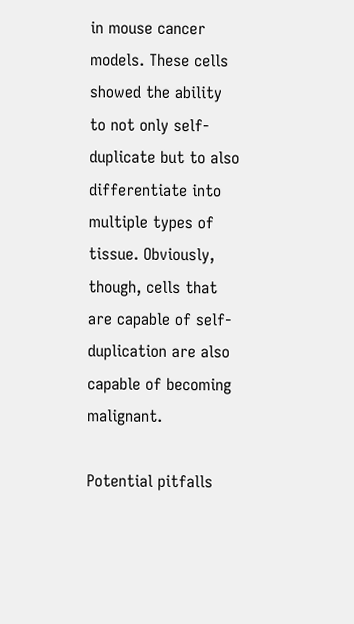in mouse cancer models. These cells showed the ability to not only self-duplicate but to also differentiate into multiple types of tissue. Obviously, though, cells that are capable of self-duplication are also capable of becoming malignant.

Potential pitfalls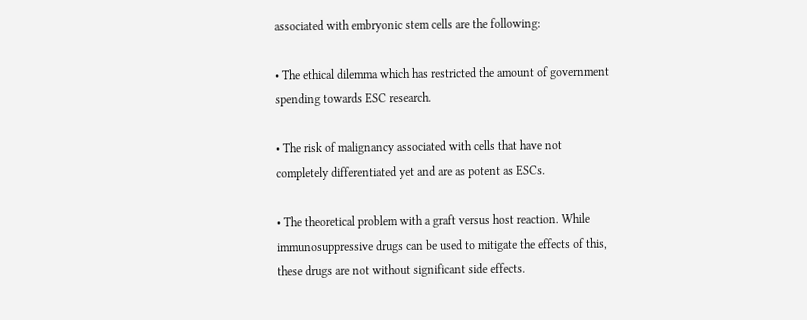associated with embryonic stem cells are the following:

• The ethical dilemma which has restricted the amount of government spending towards ESC research.

• The risk of malignancy associated with cells that have not completely differentiated yet and are as potent as ESCs.

• The theoretical problem with a graft versus host reaction. While immunosuppressive drugs can be used to mitigate the effects of this, these drugs are not without significant side effects.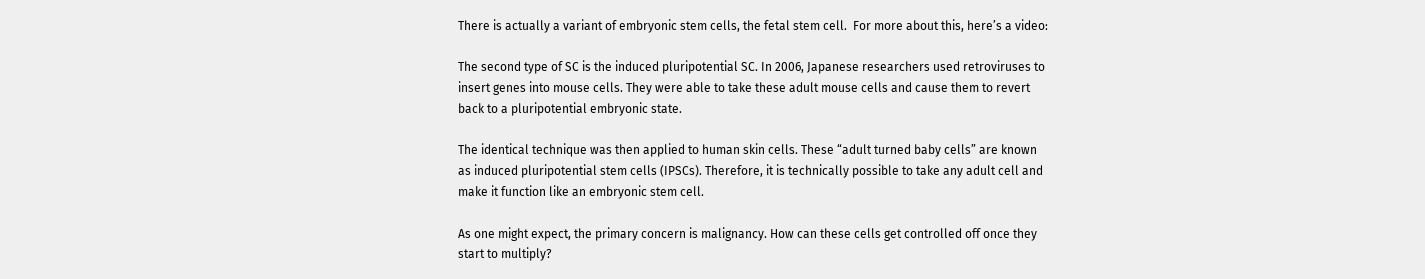There is actually a variant of embryonic stem cells, the fetal stem cell.  For more about this, here’s a video:

The second type of SC is the induced pluripotential SC. In 2006, Japanese researchers used retroviruses to insert genes into mouse cells. They were able to take these adult mouse cells and cause them to revert back to a pluripotential embryonic state.

The identical technique was then applied to human skin cells. These “adult turned baby cells” are known as induced pluripotential stem cells (IPSCs). Therefore, it is technically possible to take any adult cell and make it function like an embryonic stem cell.

As one might expect, the primary concern is malignancy. How can these cells get controlled off once they start to multiply?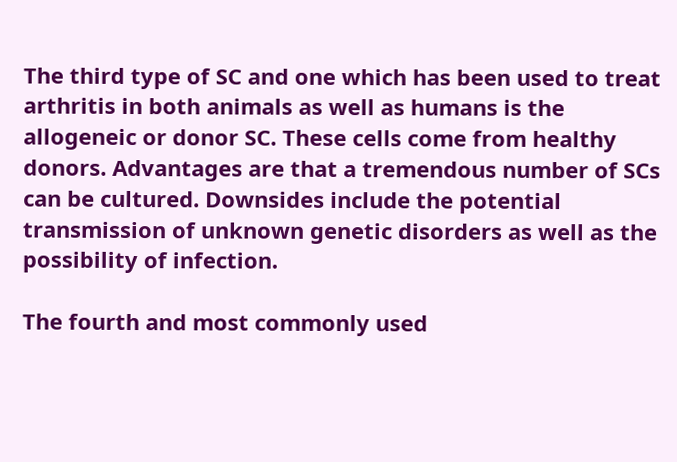The third type of SC and one which has been used to treat arthritis in both animals as well as humans is the allogeneic or donor SC. These cells come from healthy donors. Advantages are that a tremendous number of SCs can be cultured. Downsides include the potential transmission of unknown genetic disorders as well as the possibility of infection.

The fourth and most commonly used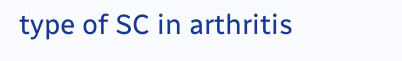type of SC in arthritis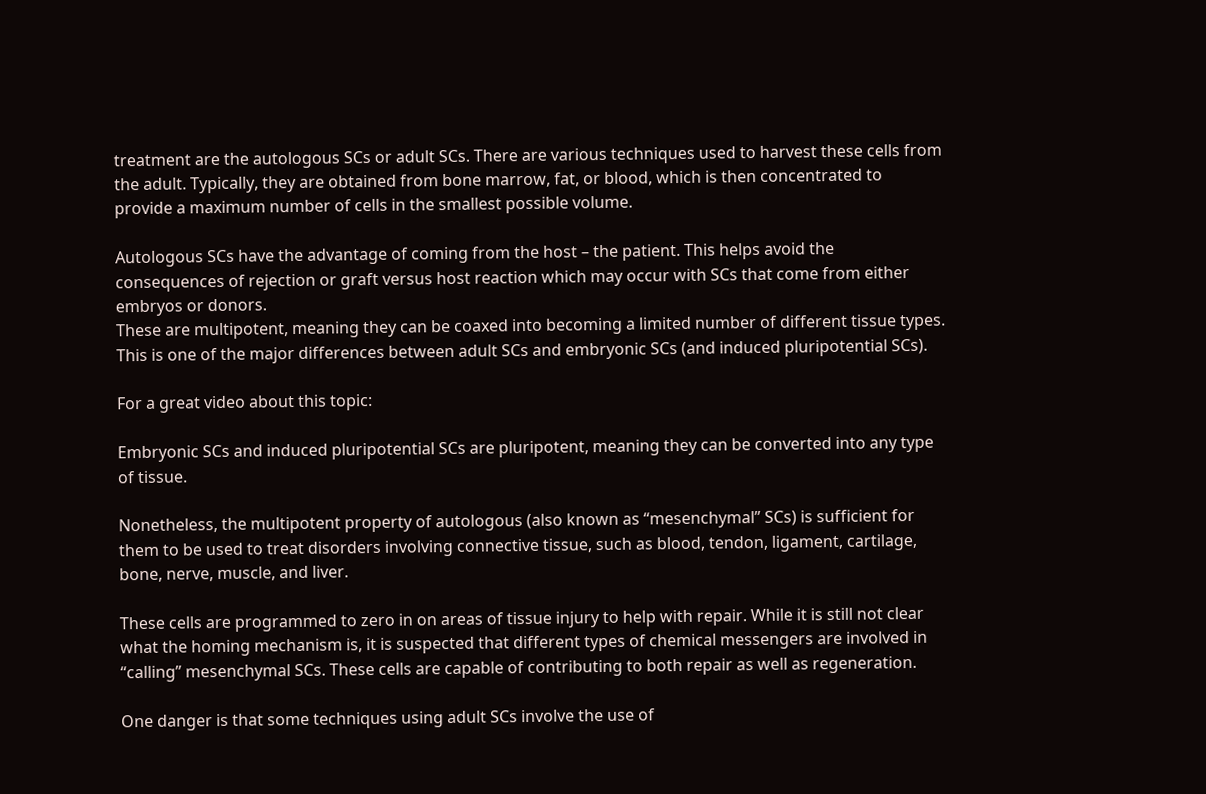treatment are the autologous SCs or adult SCs. There are various techniques used to harvest these cells from the adult. Typically, they are obtained from bone marrow, fat, or blood, which is then concentrated to provide a maximum number of cells in the smallest possible volume.

Autologous SCs have the advantage of coming from the host – the patient. This helps avoid the consequences of rejection or graft versus host reaction which may occur with SCs that come from either embryos or donors.
These are multipotent, meaning they can be coaxed into becoming a limited number of different tissue types. This is one of the major differences between adult SCs and embryonic SCs (and induced pluripotential SCs).

For a great video about this topic:

Embryonic SCs and induced pluripotential SCs are pluripotent, meaning they can be converted into any type of tissue.

Nonetheless, the multipotent property of autologous (also known as “mesenchymal” SCs) is sufficient for them to be used to treat disorders involving connective tissue, such as blood, tendon, ligament, cartilage, bone, nerve, muscle, and liver.

These cells are programmed to zero in on areas of tissue injury to help with repair. While it is still not clear what the homing mechanism is, it is suspected that different types of chemical messengers are involved in “calling” mesenchymal SCs. These cells are capable of contributing to both repair as well as regeneration.

One danger is that some techniques using adult SCs involve the use of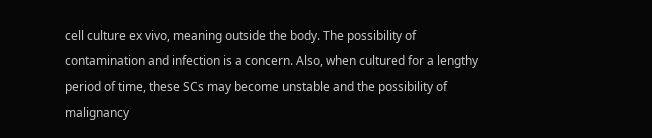cell culture ex vivo, meaning outside the body. The possibility of contamination and infection is a concern. Also, when cultured for a lengthy period of time, these SCs may become unstable and the possibility of malignancy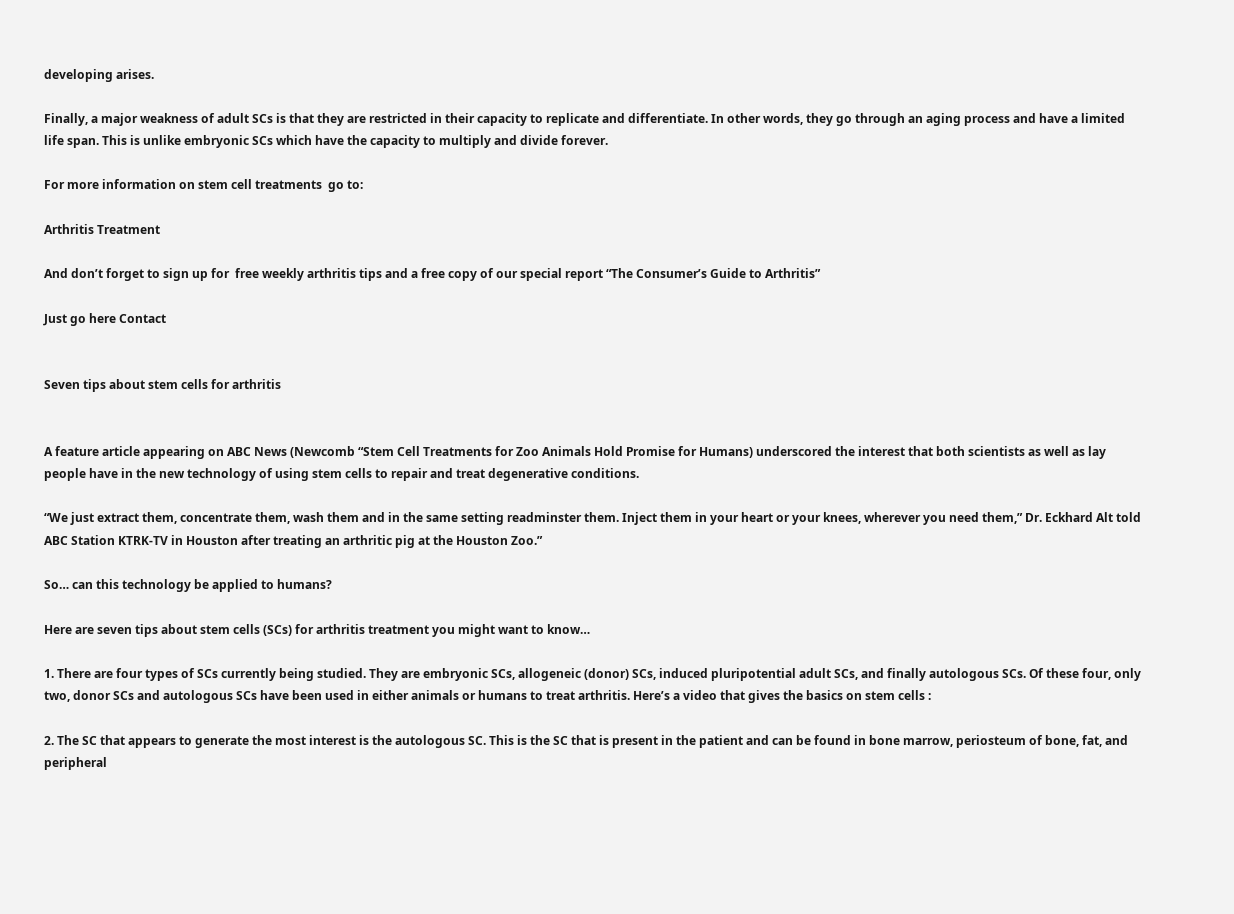developing arises.

Finally, a major weakness of adult SCs is that they are restricted in their capacity to replicate and differentiate. In other words, they go through an aging process and have a limited life span. This is unlike embryonic SCs which have the capacity to multiply and divide forever.

For more information on stem cell treatments  go to:

Arthritis Treatment

And don’t forget to sign up for  free weekly arthritis tips and a free copy of our special report “The Consumer’s Guide to Arthritis”

Just go here Contact


Seven tips about stem cells for arthritis


A feature article appearing on ABC News (Newcomb “Stem Cell Treatments for Zoo Animals Hold Promise for Humans) underscored the interest that both scientists as well as lay people have in the new technology of using stem cells to repair and treat degenerative conditions.

“We just extract them, concentrate them, wash them and in the same setting readminster them. Inject them in your heart or your knees, wherever you need them,” Dr. Eckhard Alt told ABC Station KTRK-TV in Houston after treating an arthritic pig at the Houston Zoo.”

So… can this technology be applied to humans?

Here are seven tips about stem cells (SCs) for arthritis treatment you might want to know…

1. There are four types of SCs currently being studied. They are embryonic SCs, allogeneic (donor) SCs, induced pluripotential adult SCs, and finally autologous SCs. Of these four, only two, donor SCs and autologous SCs have been used in either animals or humans to treat arthritis. Here’s a video that gives the basics on stem cells :

2. The SC that appears to generate the most interest is the autologous SC. This is the SC that is present in the patient and can be found in bone marrow, periosteum of bone, fat, and peripheral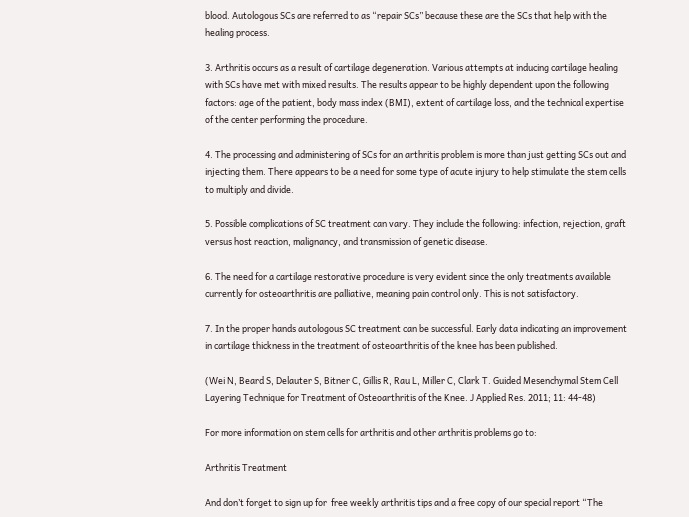blood. Autologous SCs are referred to as “repair SCs” because these are the SCs that help with the healing process.

3. Arthritis occurs as a result of cartilage degeneration. Various attempts at inducing cartilage healing with SCs have met with mixed results. The results appear to be highly dependent upon the following factors: age of the patient, body mass index (BMI), extent of cartilage loss, and the technical expertise of the center performing the procedure.

4. The processing and administering of SCs for an arthritis problem is more than just getting SCs out and injecting them. There appears to be a need for some type of acute injury to help stimulate the stem cells to multiply and divide.

5. Possible complications of SC treatment can vary. They include the following: infection, rejection, graft versus host reaction, malignancy, and transmission of genetic disease.

6. The need for a cartilage restorative procedure is very evident since the only treatments available currently for osteoarthritis are palliative, meaning pain control only. This is not satisfactory.

7. In the proper hands autologous SC treatment can be successful. Early data indicating an improvement in cartilage thickness in the treatment of osteoarthritis of the knee has been published.

(Wei N, Beard S, Delauter S, Bitner C, Gillis R, Rau L, Miller C, Clark T. Guided Mesenchymal Stem Cell Layering Technique for Treatment of Osteoarthritis of the Knee. J Applied Res. 2011; 11: 44-48)

For more information on stem cells for arthritis and other arthritis problems go to:

Arthritis Treatment

And don’t forget to sign up for  free weekly arthritis tips and a free copy of our special report “The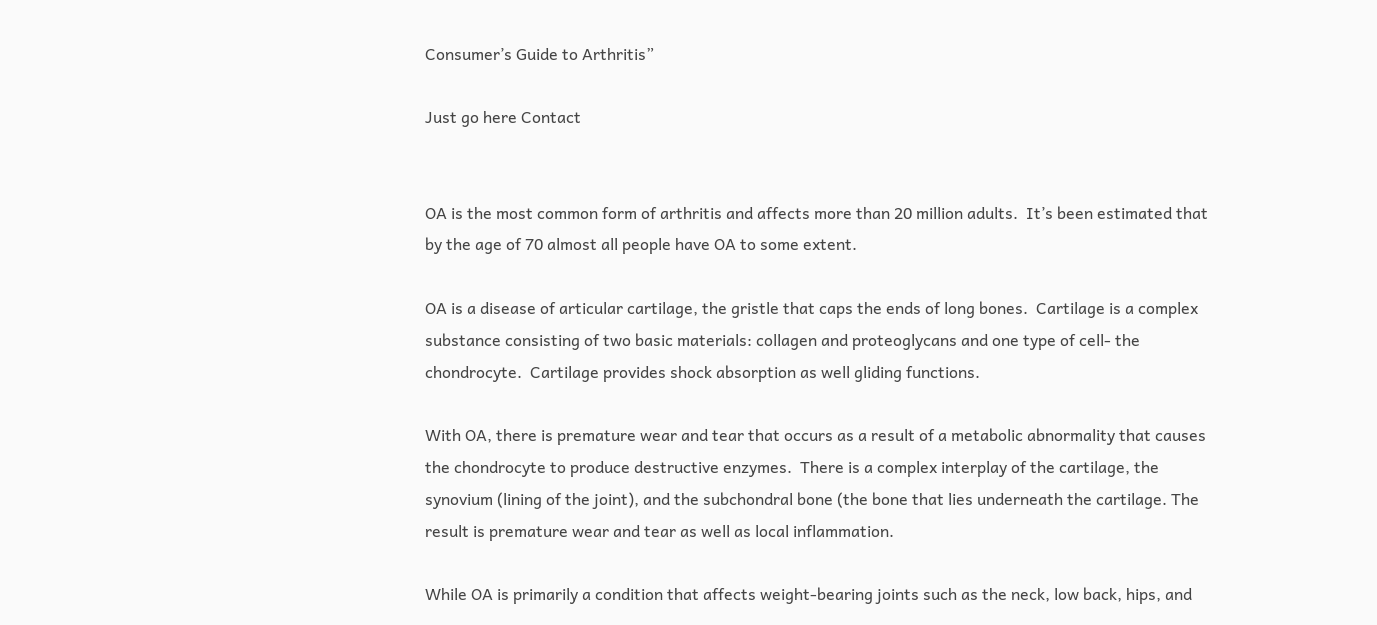Consumer’s Guide to Arthritis”

Just go here Contact


OA is the most common form of arthritis and affects more than 20 million adults.  It’s been estimated that by the age of 70 almost all people have OA to some extent.

OA is a disease of articular cartilage, the gristle that caps the ends of long bones.  Cartilage is a complex substance consisting of two basic materials: collagen and proteoglycans and one type of cell- the chondrocyte.  Cartilage provides shock absorption as well gliding functions.

With OA, there is premature wear and tear that occurs as a result of a metabolic abnormality that causes the chondrocyte to produce destructive enzymes.  There is a complex interplay of the cartilage, the synovium (lining of the joint), and the subchondral bone (the bone that lies underneath the cartilage. The result is premature wear and tear as well as local inflammation.

While OA is primarily a condition that affects weight-bearing joints such as the neck, low back, hips, and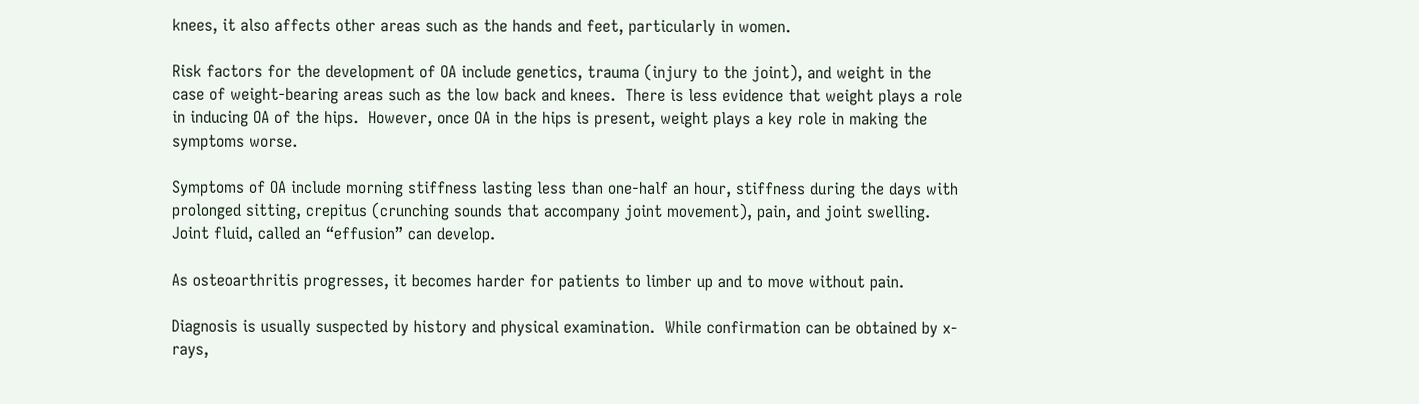knees, it also affects other areas such as the hands and feet, particularly in women.

Risk factors for the development of OA include genetics, trauma (injury to the joint), and weight in the case of weight-bearing areas such as the low back and knees.  There is less evidence that weight plays a role in inducing OA of the hips.  However, once OA in the hips is present, weight plays a key role in making the symptoms worse.

Symptoms of OA include morning stiffness lasting less than one-half an hour, stiffness during the days with prolonged sitting, crepitus (crunching sounds that accompany joint movement), pain, and joint swelling. Joint fluid, called an “effusion” can develop.

As osteoarthritis progresses, it becomes harder for patients to limber up and to move without pain.

Diagnosis is usually suspected by history and physical examination.  While confirmation can be obtained by x-rays,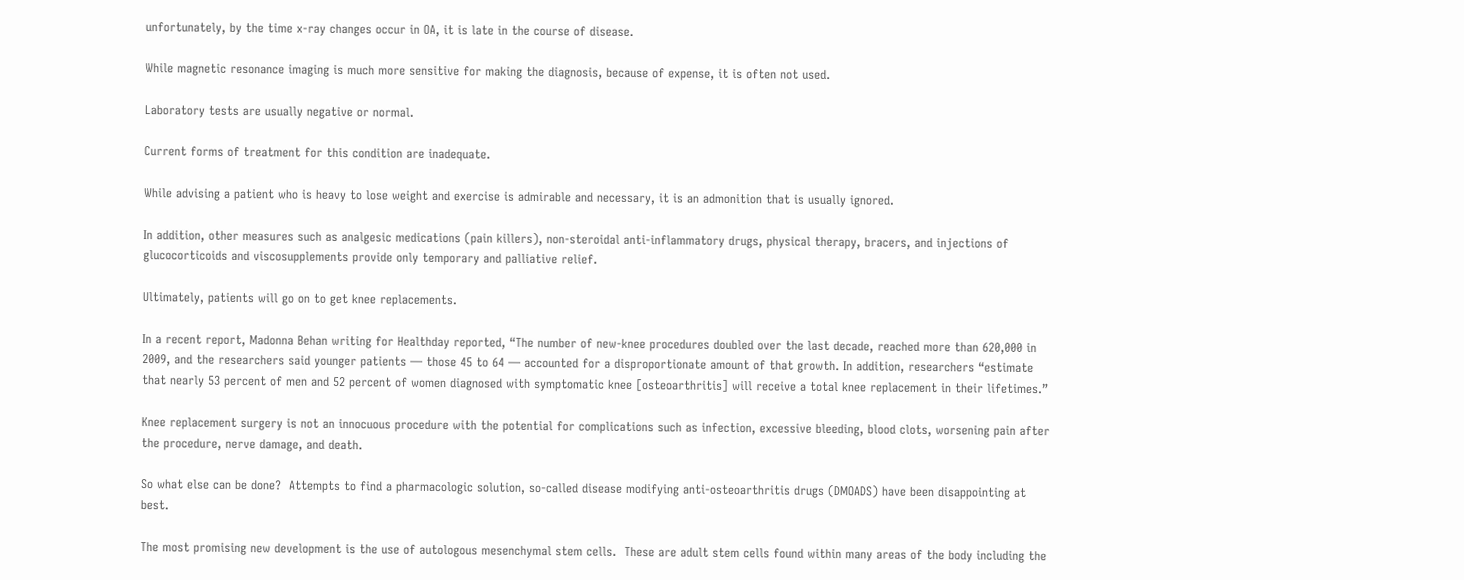unfortunately, by the time x-ray changes occur in OA, it is late in the course of disease.

While magnetic resonance imaging is much more sensitive for making the diagnosis, because of expense, it is often not used.

Laboratory tests are usually negative or normal.

Current forms of treatment for this condition are inadequate.

While advising a patient who is heavy to lose weight and exercise is admirable and necessary, it is an admonition that is usually ignored.

In addition, other measures such as analgesic medications (pain killers), non-steroidal anti-inflammatory drugs, physical therapy, bracers, and injections of glucocorticoids and viscosupplements provide only temporary and palliative relief.

Ultimately, patients will go on to get knee replacements.

In a recent report, Madonna Behan writing for Healthday reported, “The number of new-knee procedures doubled over the last decade, reached more than 620,000 in 2009, and the researchers said younger patients — those 45 to 64 — accounted for a disproportionate amount of that growth. In addition, researchers “estimate that nearly 53 percent of men and 52 percent of women diagnosed with symptomatic knee [osteoarthritis] will receive a total knee replacement in their lifetimes.”

Knee replacement surgery is not an innocuous procedure with the potential for complications such as infection, excessive bleeding, blood clots, worsening pain after the procedure, nerve damage, and death.

So what else can be done?  Attempts to find a pharmacologic solution, so-called disease modifying anti-osteoarthritis drugs (DMOADS) have been disappointing at best.

The most promising new development is the use of autologous mesenchymal stem cells.  These are adult stem cells found within many areas of the body including the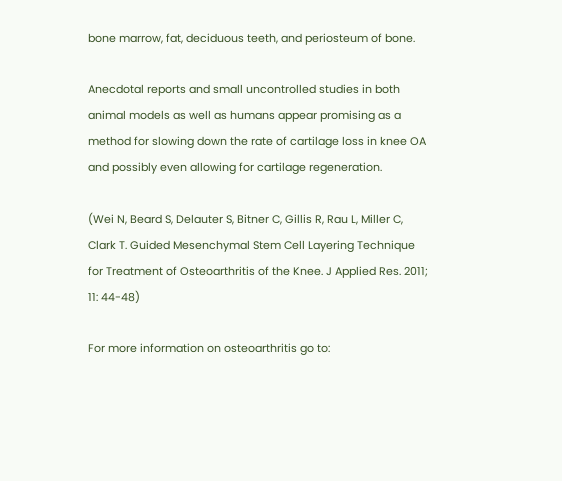bone marrow, fat, deciduous teeth, and periosteum of bone.

Anecdotal reports and small uncontrolled studies in both animal models as well as humans appear promising as a method for slowing down the rate of cartilage loss in knee OA and possibly even allowing for cartilage regeneration.

(Wei N, Beard S, Delauter S, Bitner C, Gillis R, Rau L, Miller C, Clark T. Guided Mesenchymal Stem Cell Layering Technique for Treatment of Osteoarthritis of the Knee. J Applied Res. 2011; 11: 44-48)

For more information on osteoarthritis go to: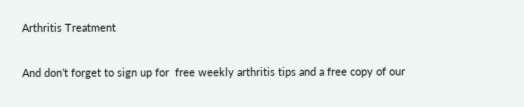Arthritis Treatment

And don’t forget to sign up for  free weekly arthritis tips and a free copy of our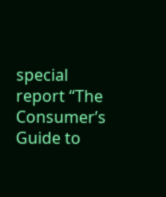special report “The Consumer’s Guide to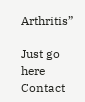Arthritis”

Just go here Contact